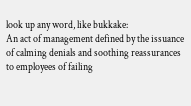look up any word, like bukkake:
An act of management defined by the issuance of calming denials and soothing reassurances to employees of failing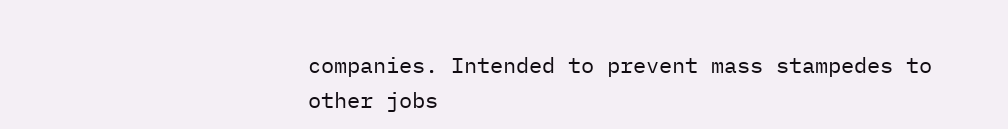companies. Intended to prevent mass stampedes to other jobs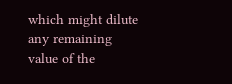which might dilute any remaining value of the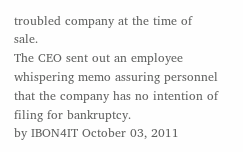troubled company at the time of sale.
The CEO sent out an employee whispering memo assuring personnel that the company has no intention of filing for bankruptcy.
by IBON4IT October 03, 2011